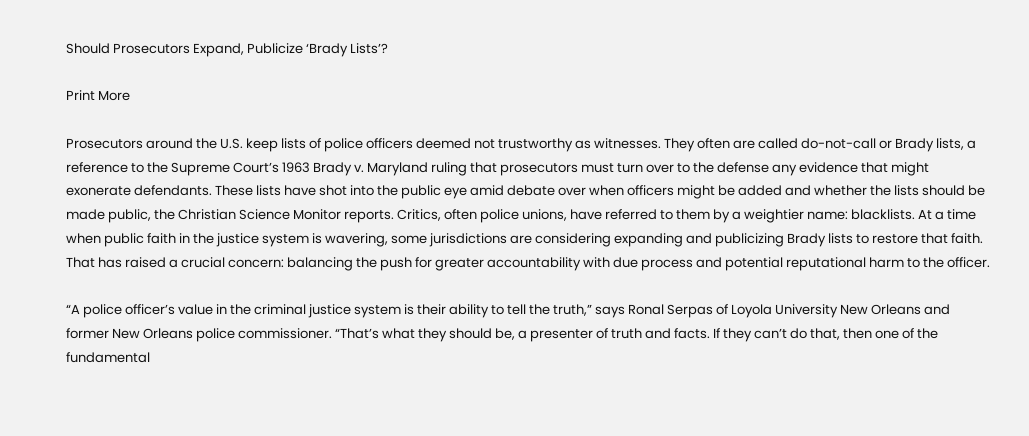Should Prosecutors Expand, Publicize ‘Brady Lists’?

Print More

Prosecutors around the U.S. keep lists of police officers deemed not trustworthy as witnesses. They often are called do-not-call or Brady lists, a reference to the Supreme Court’s 1963 Brady v. Maryland ruling that prosecutors must turn over to the defense any evidence that might exonerate defendants. These lists have shot into the public eye amid debate over when officers might be added and whether the lists should be made public, the Christian Science Monitor reports. Critics, often police unions, have referred to them by a weightier name: blacklists. At a time when public faith in the justice system is wavering, some jurisdictions are considering expanding and publicizing Brady lists to restore that faith. That has raised a crucial concern: balancing the push for greater accountability with due process and potential reputational harm to the officer.

“A police officer’s value in the criminal justice system is their ability to tell the truth,” says Ronal Serpas of Loyola University New Orleans and former New Orleans police commissioner. “That’s what they should be, a presenter of truth and facts. If they can’t do that, then one of the fundamental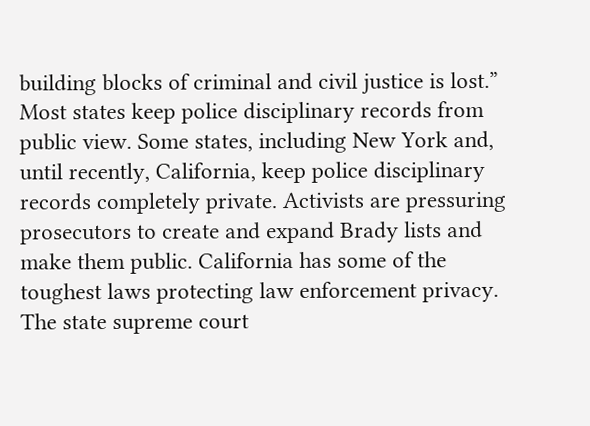building blocks of criminal and civil justice is lost.” Most states keep police disciplinary records from public view. Some states, including New York and, until recently, California, keep police disciplinary records completely private. Activists are pressuring prosecutors to create and expand Brady lists and make them public. California has some of the toughest laws protecting law enforcement privacy. The state supreme court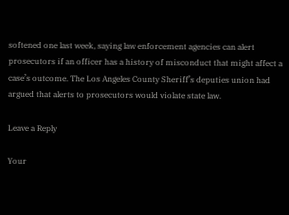softened one last week, saying law enforcement agencies can alert prosecutors if an officer has a history of misconduct that might affect a case’s outcome. The Los Angeles County Sheriff’s deputies union had argued that alerts to prosecutors would violate state law.

Leave a Reply

Your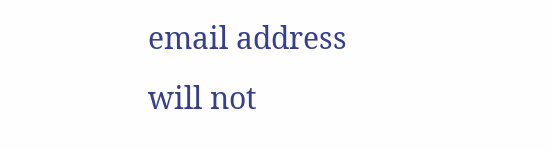email address will not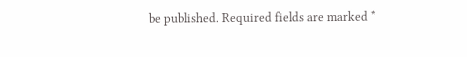be published. Required fields are marked *